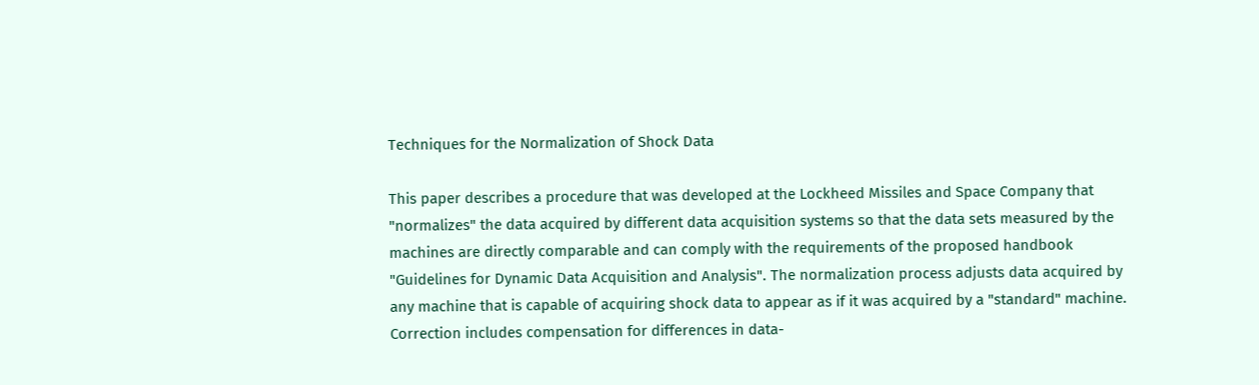Techniques for the Normalization of Shock Data

This paper describes a procedure that was developed at the Lockheed Missiles and Space Company that "normalizes" the data acquired by different data acquisition systems so that the data sets measured by the machines are directly comparable and can comply with the requirements of the proposed handbook "Guidelines for Dynamic Data Acquisition and Analysis". The normalization process adjusts data acquired by any machine that is capable of acquiring shock data to appear as if it was acquired by a "standard" machine. Correction includes compensation for differences in data-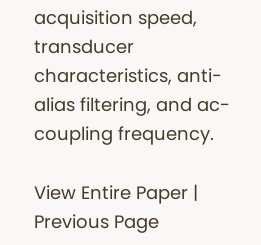acquisition speed, transducer characteristics, anti-alias filtering, and ac-coupling frequency.

View Entire Paper | Previous Page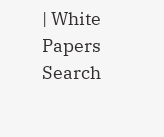| White Papers Search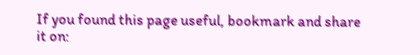If you found this page useful, bookmark and share it on: